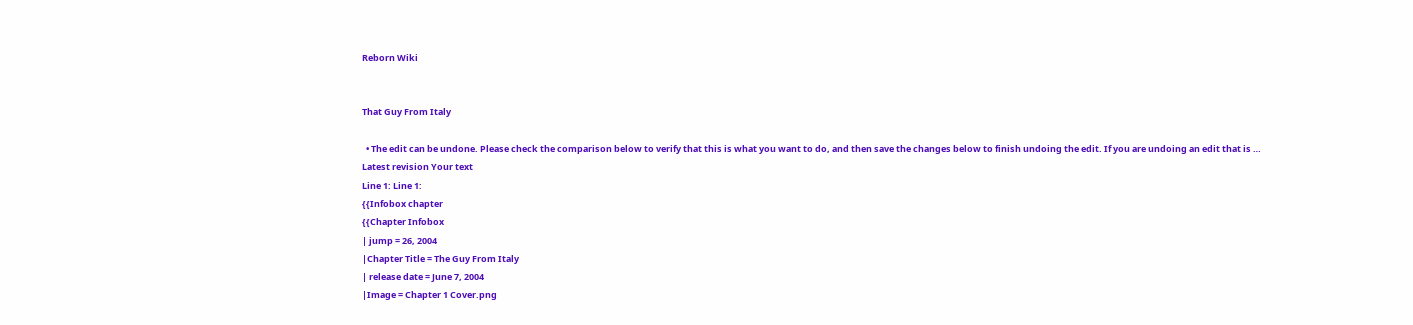Reborn Wiki


That Guy From Italy

  • The edit can be undone. Please check the comparison below to verify that this is what you want to do, and then save the changes below to finish undoing the edit. If you are undoing an edit that is …
Latest revision Your text
Line 1: Line 1:
{{Infobox chapter
{{Chapter Infobox
| jump = 26, 2004
|Chapter Title = The Guy From Italy
| release date = June 7, 2004
|Image = Chapter 1 Cover.png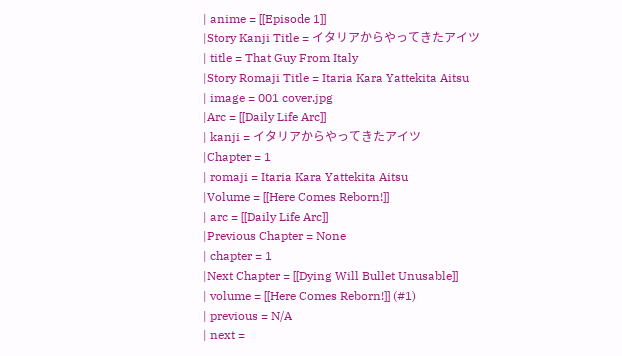| anime = [[Episode 1]]
|Story Kanji Title = イタリアからやってきたアイツ
| title = That Guy From Italy
|Story Romaji Title = Itaria Kara Yattekita Aitsu
| image = 001 cover.jpg
|Arc = [[Daily Life Arc]]
| kanji = イタリアからやってきたアイツ
|Chapter = 1
| romaji = Itaria Kara Yattekita Aitsu
|Volume = [[Here Comes Reborn!]]
| arc = [[Daily Life Arc]]
|Previous Chapter = None
| chapter = 1
|Next Chapter = [[Dying Will Bullet Unusable]]
| volume = [[Here Comes Reborn!]] (#1)
| previous = N/A
| next =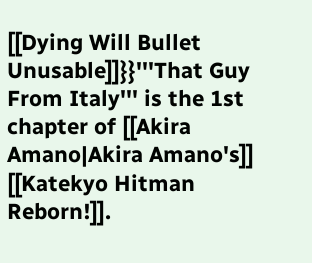[[Dying Will Bullet Unusable]]}}'''That Guy From Italy''' is the 1st chapter of [[Akira Amano|Akira Amano's]] [[Katekyo Hitman Reborn!]].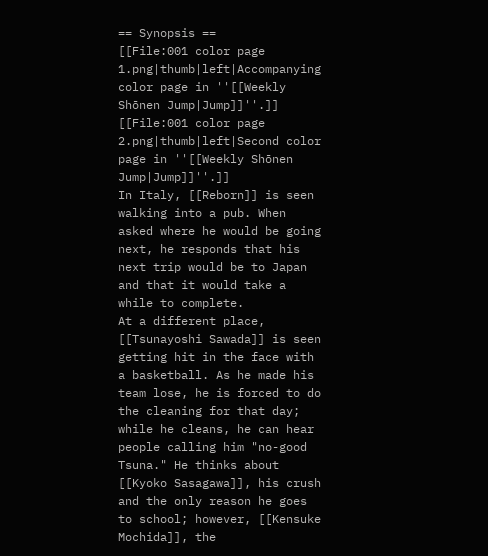== Synopsis ==
[[File:001 color page 1.png|thumb|left|Accompanying color page in ''[[Weekly Shōnen Jump|Jump]]''.]]
[[File:001 color page 2.png|thumb|left|Second color page in ''[[Weekly Shōnen Jump|Jump]]''.]]
In Italy, [[Reborn]] is seen walking into a pub. When asked where he would be going next, he responds that his next trip would be to Japan and that it would take a while to complete.
At a different place, [[Tsunayoshi Sawada]] is seen getting hit in the face with a basketball. As he made his team lose, he is forced to do the cleaning for that day; while he cleans, he can hear people calling him "no-good Tsuna." He thinks about [[Kyoko Sasagawa]], his crush and the only reason he goes to school; however, [[Kensuke Mochida]], the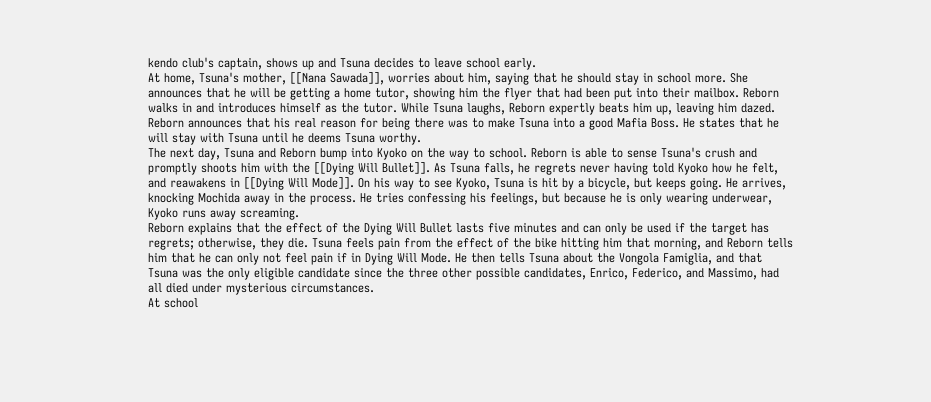kendo club's captain, shows up and Tsuna decides to leave school early.
At home, Tsuna's mother, [[Nana Sawada]], worries about him, saying that he should stay in school more. She announces that he will be getting a home tutor, showing him the flyer that had been put into their mailbox. Reborn walks in and introduces himself as the tutor. While Tsuna laughs, Reborn expertly beats him up, leaving him dazed. Reborn announces that his real reason for being there was to make Tsuna into a good Mafia Boss. He states that he will stay with Tsuna until he deems Tsuna worthy.
The next day, Tsuna and Reborn bump into Kyoko on the way to school. Reborn is able to sense Tsuna's crush and promptly shoots him with the [[Dying Will Bullet]]. As Tsuna falls, he regrets never having told Kyoko how he felt, and reawakens in [[Dying Will Mode]]. On his way to see Kyoko, Tsuna is hit by a bicycle, but keeps going. He arrives, knocking Mochida away in the process. He tries confessing his feelings, but because he is only wearing underwear, Kyoko runs away screaming.
Reborn explains that the effect of the Dying Will Bullet lasts five minutes and can only be used if the target has regrets; otherwise, they die. Tsuna feels pain from the effect of the bike hitting him that morning, and Reborn tells him that he can only not feel pain if in Dying Will Mode. He then tells Tsuna about the Vongola Famiglia, and that Tsuna was the only eligible candidate since the three other possible candidates, Enrico, Federico, and Massimo, had all died under mysterious circumstances.
At school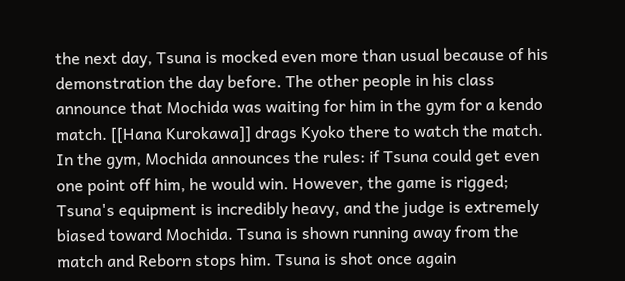the next day, Tsuna is mocked even more than usual because of his demonstration the day before. The other people in his class announce that Mochida was waiting for him in the gym for a kendo match. [[Hana Kurokawa]] drags Kyoko there to watch the match.
In the gym, Mochida announces the rules: if Tsuna could get even one point off him, he would win. However, the game is rigged; Tsuna's equipment is incredibly heavy, and the judge is extremely biased toward Mochida. Tsuna is shown running away from the match and Reborn stops him. Tsuna is shot once again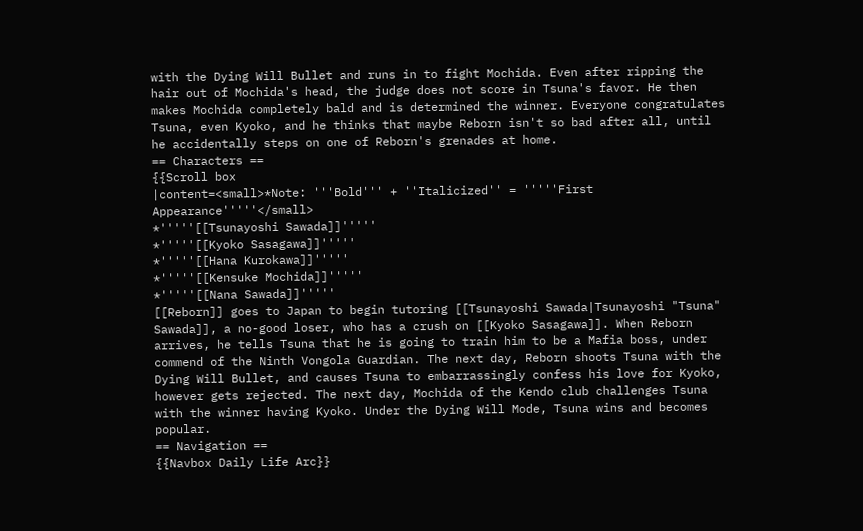with the Dying Will Bullet and runs in to fight Mochida. Even after ripping the hair out of Mochida's head, the judge does not score in Tsuna's favor. He then makes Mochida completely bald and is determined the winner. Everyone congratulates Tsuna, even Kyoko, and he thinks that maybe Reborn isn't so bad after all, until he accidentally steps on one of Reborn's grenades at home.
== Characters ==
{{Scroll box
|content=<small>*Note: '''Bold''' + ''Italicized'' = '''''First Appearance'''''</small>
*'''''[[Tsunayoshi Sawada]]'''''
*'''''[[Kyoko Sasagawa]]'''''
*'''''[[Hana Kurokawa]]'''''
*'''''[[Kensuke Mochida]]'''''
*'''''[[Nana Sawada]]'''''
[[Reborn]] goes to Japan to begin tutoring [[Tsunayoshi Sawada|Tsunayoshi "Tsuna" Sawada]], a no-good loser, who has a crush on [[Kyoko Sasagawa]]. When Reborn arrives, he tells Tsuna that he is going to train him to be a Mafia boss, under commend of the Ninth Vongola Guardian. The next day, Reborn shoots Tsuna with the Dying Will Bullet, and causes Tsuna to embarrassingly confess his love for Kyoko, however gets rejected. The next day, Mochida of the Kendo club challenges Tsuna with the winner having Kyoko. Under the Dying Will Mode, Tsuna wins and becomes popular.
== Navigation ==
{{Navbox Daily Life Arc}}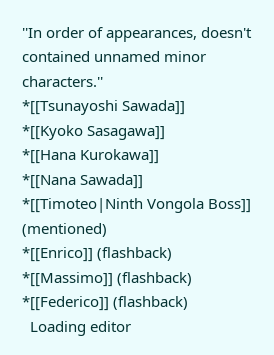''In order of appearances, doesn't contained unnamed minor characters.''
*[[Tsunayoshi Sawada]]
*[[Kyoko Sasagawa]]
*[[Hana Kurokawa]]
*[[Nana Sawada]]
*[[Timoteo|Ninth Vongola Boss]] (mentioned)
*[[Enrico]] (flashback)
*[[Massimo]] (flashback)
*[[Federico]] (flashback)
  Loading editor